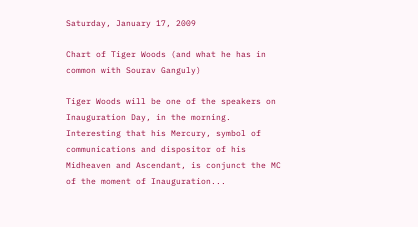Saturday, January 17, 2009

Chart of Tiger Woods (and what he has in common with Sourav Ganguly)

Tiger Woods will be one of the speakers on Inauguration Day, in the morning. Interesting that his Mercury, symbol of communications and dispositor of his Midheaven and Ascendant, is conjunct the MC of the moment of Inauguration...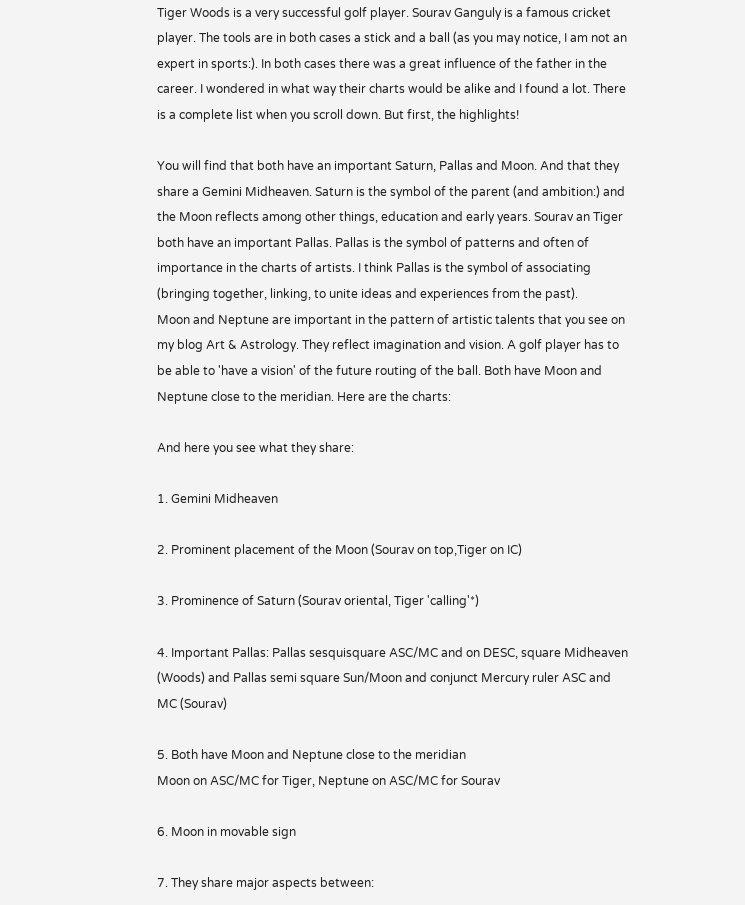Tiger Woods is a very successful golf player. Sourav Ganguly is a famous cricket player. The tools are in both cases a stick and a ball (as you may notice, I am not an expert in sports:). In both cases there was a great influence of the father in the career. I wondered in what way their charts would be alike and I found a lot. There is a complete list when you scroll down. But first, the highlights!

You will find that both have an important Saturn, Pallas and Moon. And that they share a Gemini Midheaven. Saturn is the symbol of the parent (and ambition:) and the Moon reflects among other things, education and early years. Sourav an Tiger both have an important Pallas. Pallas is the symbol of patterns and often of importance in the charts of artists. I think Pallas is the symbol of associating (bringing together, linking, to unite ideas and experiences from the past).
Moon and Neptune are important in the pattern of artistic talents that you see on my blog Art & Astrology. They reflect imagination and vision. A golf player has to be able to 'have a vision' of the future routing of the ball. Both have Moon and Neptune close to the meridian. Here are the charts:

And here you see what they share:

1. Gemini Midheaven

2. Prominent placement of the Moon (Sourav on top,Tiger on IC)

3. Prominence of Saturn (Sourav oriental, Tiger 'calling'*)

4. Important Pallas: Pallas sesquisquare ASC/MC and on DESC, square Midheaven (Woods) and Pallas semi square Sun/Moon and conjunct Mercury ruler ASC and MC (Sourav)

5. Both have Moon and Neptune close to the meridian
Moon on ASC/MC for Tiger, Neptune on ASC/MC for Sourav

6. Moon in movable sign

7. They share major aspects between: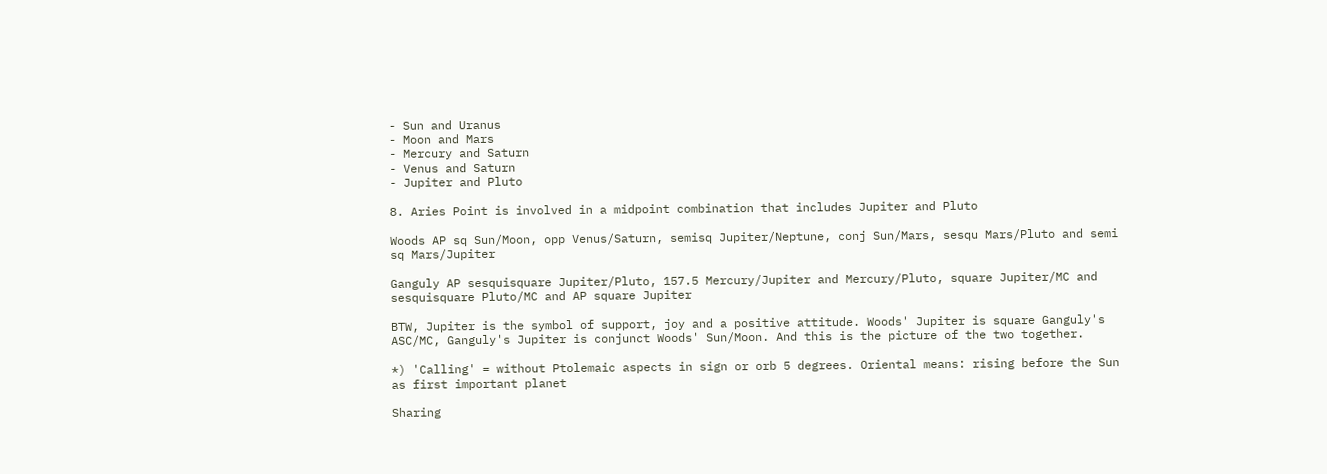- Sun and Uranus
- Moon and Mars
- Mercury and Saturn
- Venus and Saturn
- Jupiter and Pluto

8. Aries Point is involved in a midpoint combination that includes Jupiter and Pluto

Woods AP sq Sun/Moon, opp Venus/Saturn, semisq Jupiter/Neptune, conj Sun/Mars, sesqu Mars/Pluto and semi sq Mars/Jupiter

Ganguly AP sesquisquare Jupiter/Pluto, 157.5 Mercury/Jupiter and Mercury/Pluto, square Jupiter/MC and sesquisquare Pluto/MC and AP square Jupiter

BTW, Jupiter is the symbol of support, joy and a positive attitude. Woods' Jupiter is square Ganguly's ASC/MC, Ganguly's Jupiter is conjunct Woods' Sun/Moon. And this is the picture of the two together.

*) 'Calling' = without Ptolemaic aspects in sign or orb 5 degrees. Oriental means: rising before the Sun as first important planet

Sharing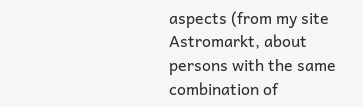aspects (from my site Astromarkt, about persons with the same combination of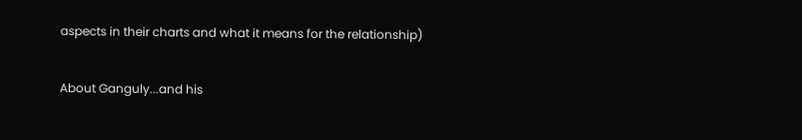aspects in their charts and what it means for the relationship)

About Ganguly...and his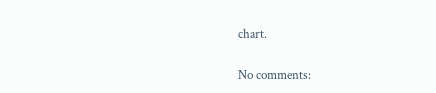chart.

No comments: